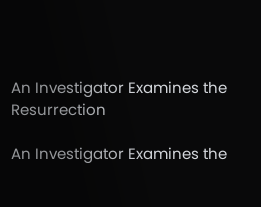An Investigator Examines the Resurrection

An Investigator Examines the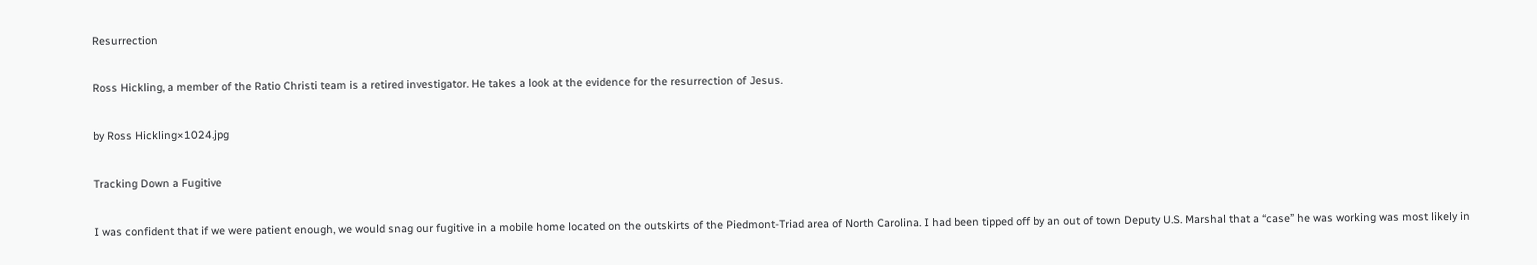Resurrection

Ross Hickling, a member of the Ratio Christi team is a retired investigator. He takes a look at the evidence for the resurrection of Jesus.

by Ross Hickling×1024.jpg

Tracking Down a Fugitive

I was confident that if we were patient enough, we would snag our fugitive in a mobile home located on the outskirts of the Piedmont-Triad area of North Carolina. I had been tipped off by an out of town Deputy U.S. Marshal that a “case” he was working was most likely in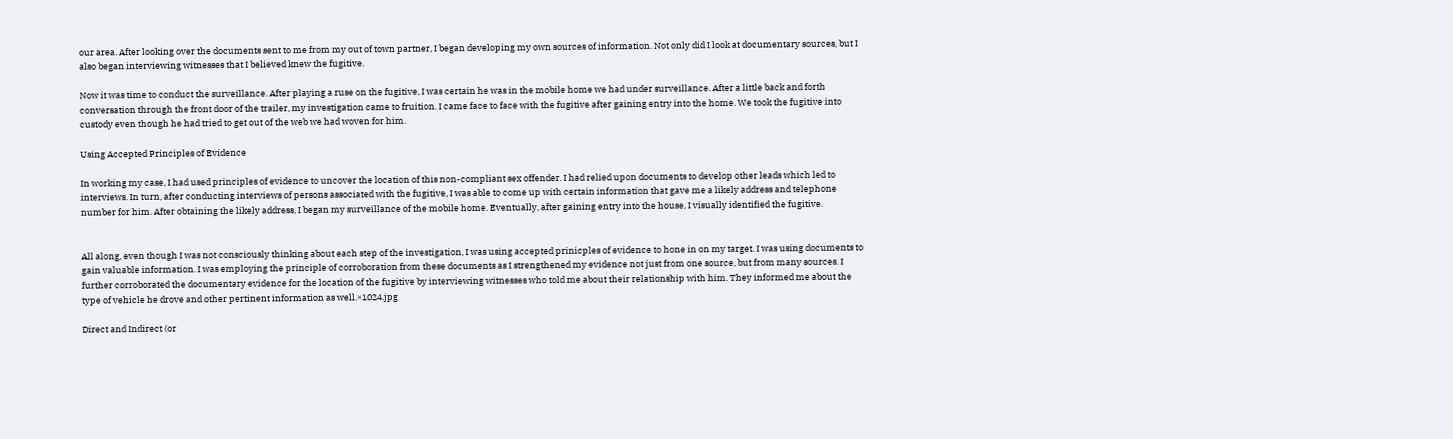our area. After looking over the documents sent to me from my out of town partner, I began developing my own sources of information. Not only did I look at documentary sources, but I also began interviewing witnesses that I believed knew the fugitive.

Now it was time to conduct the surveillance. After playing a ruse on the fugitive, I was certain he was in the mobile home we had under surveillance. After a little back and forth conversation through the front door of the trailer, my investigation came to fruition. I came face to face with the fugitive after gaining entry into the home. We took the fugitive into custody even though he had tried to get out of the web we had woven for him.

Using Accepted Principles of Evidence

In working my case, I had used principles of evidence to uncover the location of this non-compliant sex offender. I had relied upon documents to develop other leads which led to interviews. In turn, after conducting interviews of persons associated with the fugitive, I was able to come up with certain information that gave me a likely address and telephone number for him. After obtaining the likely address, I began my surveillance of the mobile home. Eventually, after gaining entry into the house, I visually identified the fugitive.


All along, even though I was not consciously thinking about each step of the investigation, I was using accepted prinicples of evidence to hone in on my target. I was using documents to gain valuable information. I was employing the principle of corroboration from these documents as I strengthened my evidence not just from one source, but from many sources. I further corroborated the documentary evidence for the location of the fugitive by interviewing witnesses who told me about their relationship with him. They informed me about the type of vehicle he drove and other pertinent information as well.×1024.jpg

Direct and Indirect (or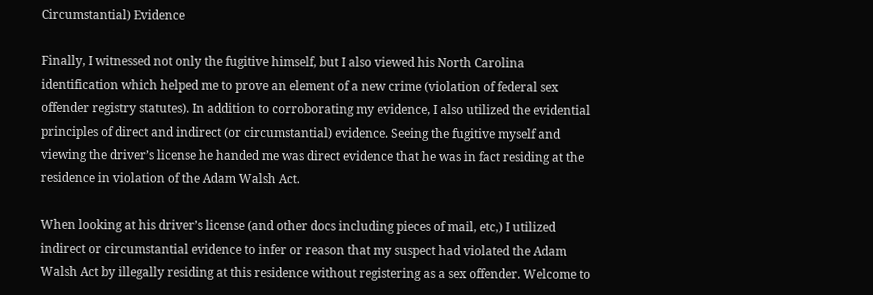Circumstantial) Evidence

Finally, I witnessed not only the fugitive himself, but I also viewed his North Carolina identification which helped me to prove an element of a new crime (violation of federal sex offender registry statutes). In addition to corroborating my evidence, I also utilized the evidential principles of direct and indirect (or circumstantial) evidence. Seeing the fugitive myself and viewing the driver’s license he handed me was direct evidence that he was in fact residing at the residence in violation of the Adam Walsh Act.

When looking at his driver’s license (and other docs including pieces of mail, etc,) I utilized indirect or circumstantial evidence to infer or reason that my suspect had violated the Adam Walsh Act by illegally residing at this residence without registering as a sex offender. Welcome to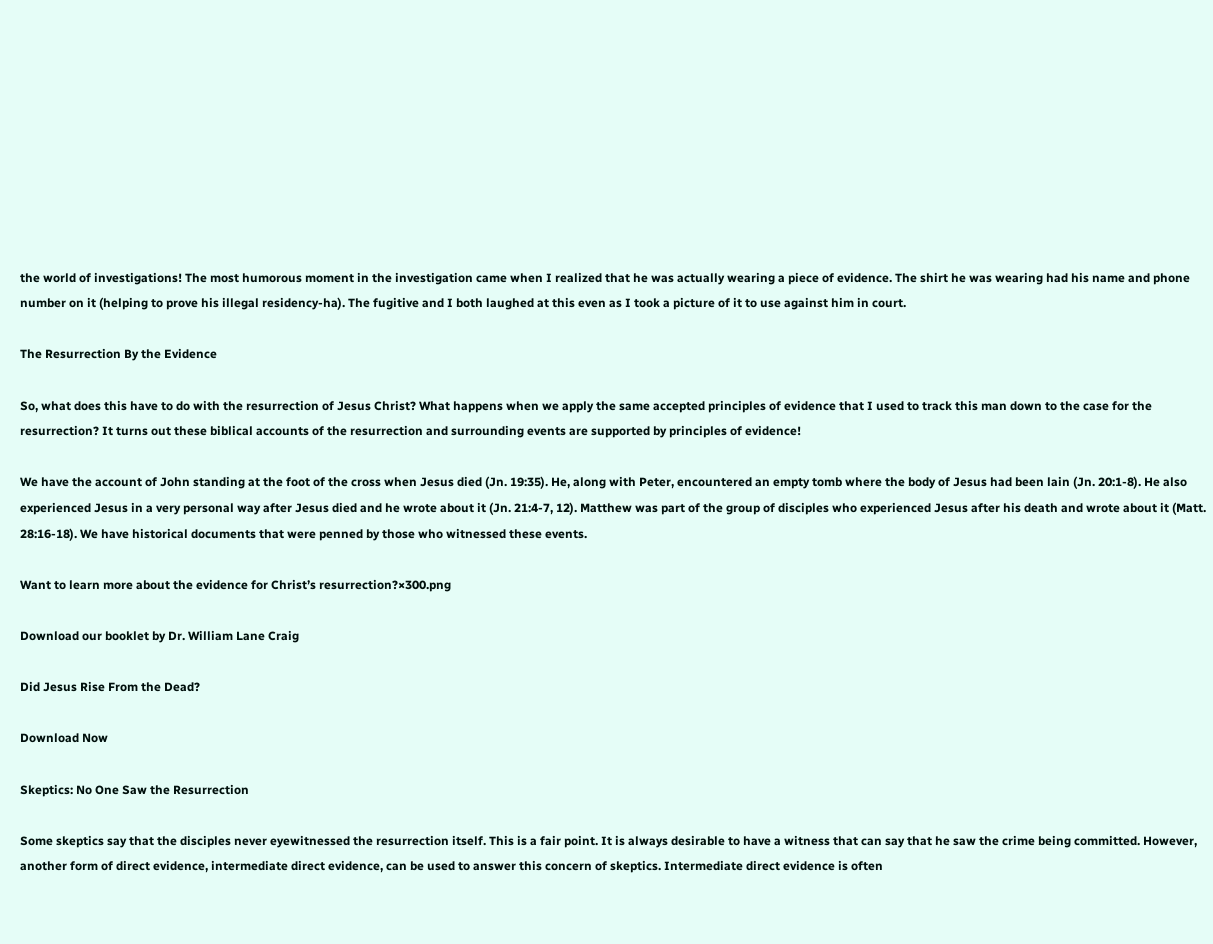the world of investigations! The most humorous moment in the investigation came when I realized that he was actually wearing a piece of evidence. The shirt he was wearing had his name and phone number on it (helping to prove his illegal residency-ha). The fugitive and I both laughed at this even as I took a picture of it to use against him in court.

The Resurrection By the Evidence

So, what does this have to do with the resurrection of Jesus Christ? What happens when we apply the same accepted principles of evidence that I used to track this man down to the case for the resurrection? It turns out these biblical accounts of the resurrection and surrounding events are supported by principles of evidence!

We have the account of John standing at the foot of the cross when Jesus died (Jn. 19:35). He, along with Peter, encountered an empty tomb where the body of Jesus had been lain (Jn. 20:1-8). He also experienced Jesus in a very personal way after Jesus died and he wrote about it (Jn. 21:4-7, 12). Matthew was part of the group of disciples who experienced Jesus after his death and wrote about it (Matt. 28:16-18). We have historical documents that were penned by those who witnessed these events.

Want to learn more about the evidence for Christ’s resurrection?×300.png

Download our booklet by Dr. William Lane Craig

Did Jesus Rise From the Dead?

Download Now

Skeptics: No One Saw the Resurrection

Some skeptics say that the disciples never eyewitnessed the resurrection itself. This is a fair point. It is always desirable to have a witness that can say that he saw the crime being committed. However, another form of direct evidence, intermediate direct evidence, can be used to answer this concern of skeptics. Intermediate direct evidence is often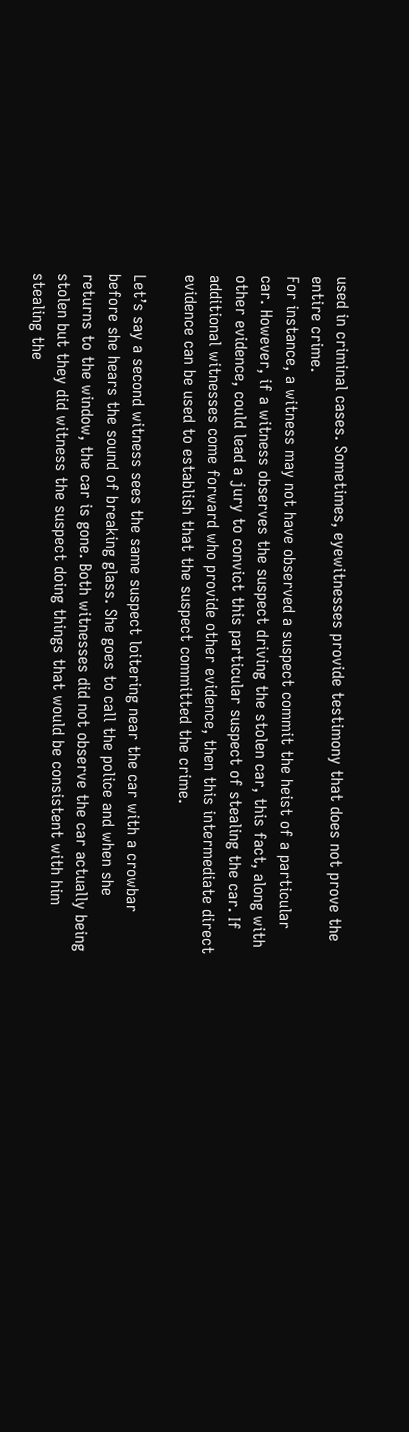used in criminal cases. Sometimes, eyewitnesses provide testimony that does not prove the entire crime.
For instance, a witness may not have observed a suspect commit the heist of a particular car. However, if a witness observes the suspect driving the stolen car, this fact, along with other evidence, could lead a jury to convict this particular suspect of stealing the car. If additional witnesses come forward who provide other evidence, then this intermediate direct evidence can be used to establish that the suspect committed the crime.

Let’s say a second witness sees the same suspect loitering near the car with a crowbar before she hears the sound of breaking glass. She goes to call the police and when she returns to the window, the car is gone. Both witnesses did not observe the car actually being stolen but they did witness the suspect doing things that would be consistent with him stealing the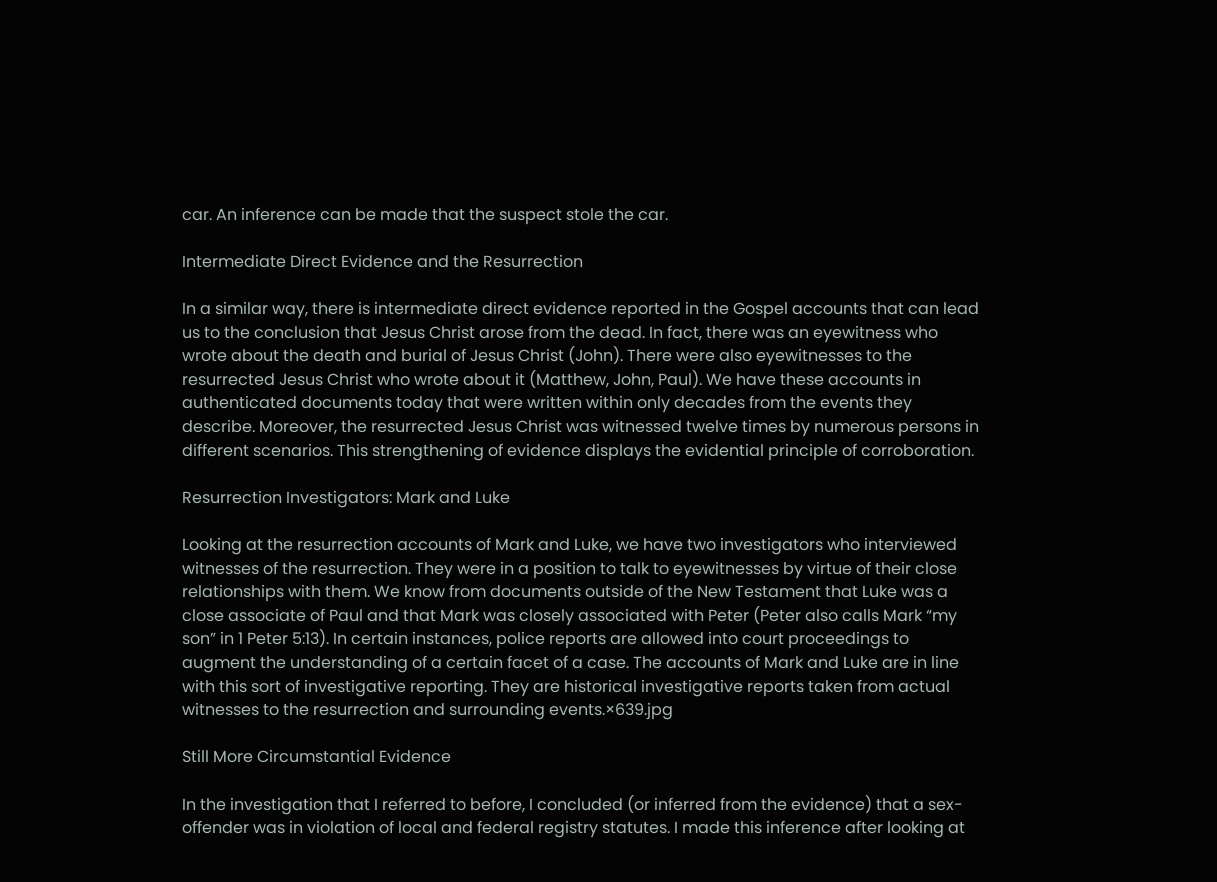car. An inference can be made that the suspect stole the car.

Intermediate Direct Evidence and the Resurrection

In a similar way, there is intermediate direct evidence reported in the Gospel accounts that can lead us to the conclusion that Jesus Christ arose from the dead. In fact, there was an eyewitness who wrote about the death and burial of Jesus Christ (John). There were also eyewitnesses to the resurrected Jesus Christ who wrote about it (Matthew, John, Paul). We have these accounts in authenticated documents today that were written within only decades from the events they describe. Moreover, the resurrected Jesus Christ was witnessed twelve times by numerous persons in different scenarios. This strengthening of evidence displays the evidential principle of corroboration.

Resurrection Investigators: Mark and Luke

Looking at the resurrection accounts of Mark and Luke, we have two investigators who interviewed witnesses of the resurrection. They were in a position to talk to eyewitnesses by virtue of their close relationships with them. We know from documents outside of the New Testament that Luke was a close associate of Paul and that Mark was closely associated with Peter (Peter also calls Mark “my son” in 1 Peter 5:13). In certain instances, police reports are allowed into court proceedings to augment the understanding of a certain facet of a case. The accounts of Mark and Luke are in line with this sort of investigative reporting. They are historical investigative reports taken from actual witnesses to the resurrection and surrounding events.×639.jpg

Still More Circumstantial Evidence

In the investigation that I referred to before, I concluded (or inferred from the evidence) that a sex-offender was in violation of local and federal registry statutes. I made this inference after looking at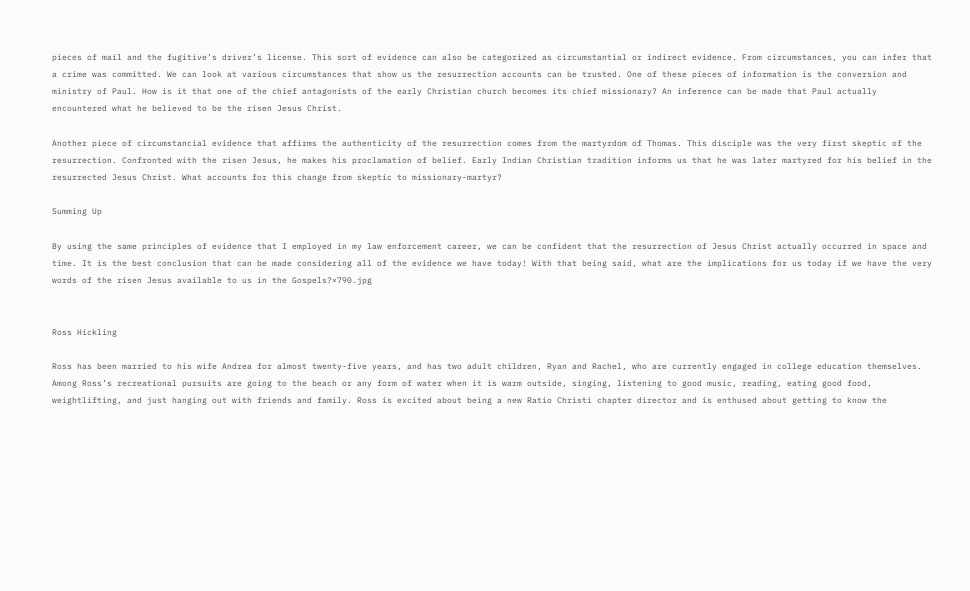pieces of mail and the fugitive’s driver’s license. This sort of evidence can also be categorized as circumstantial or indirect evidence. From circumstances, you can infer that a crime was committed. We can look at various circumstances that show us the resurrection accounts can be trusted. One of these pieces of information is the conversion and ministry of Paul. How is it that one of the chief antagonists of the early Christian church becomes its chief missionary? An inference can be made that Paul actually encountered what he believed to be the risen Jesus Christ.

Another piece of circumstancial evidence that affirms the authenticity of the resurrection comes from the martyrdom of Thomas. This disciple was the very first skeptic of the resurrection. Confronted with the risen Jesus, he makes his proclamation of belief. Early Indian Christian tradition informs us that he was later martyred for his belief in the resurrected Jesus Christ. What accounts for this change from skeptic to missionary-martyr?

Summing Up

By using the same principles of evidence that I employed in my law enforcement career, we can be confident that the resurrection of Jesus Christ actually occurred in space and time. It is the best conclusion that can be made considering all of the evidence we have today! With that being said, what are the implications for us today if we have the very words of the risen Jesus available to us in the Gospels?×790.jpg


Ross Hickling

Ross has been married to his wife Andrea for almost twenty-five years, and has two adult children, Ryan and Rachel, who are currently engaged in college education themselves. Among Ross’s recreational pursuits are going to the beach or any form of water when it is warm outside, singing, listening to good music, reading, eating good food, weightlifting, and just hanging out with friends and family. Ross is excited about being a new Ratio Christi chapter director and is enthused about getting to know the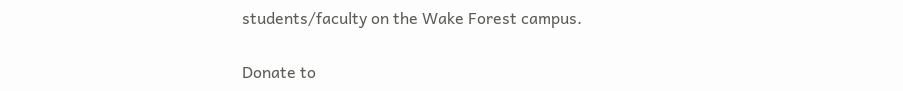students/faculty on the Wake Forest campus.

Donate to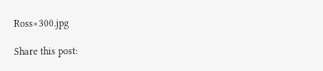Ross×300.jpg

Share this post: